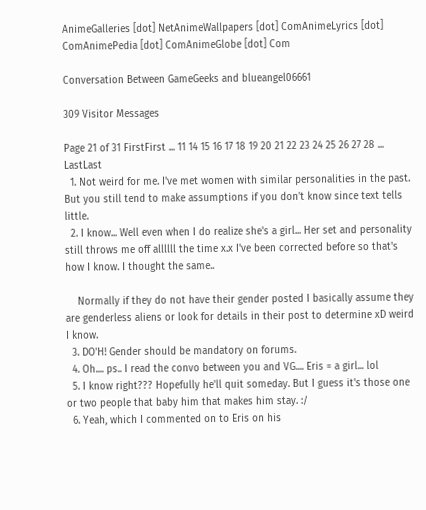AnimeGalleries [dot] NetAnimeWallpapers [dot] ComAnimeLyrics [dot] ComAnimePedia [dot] ComAnimeGlobe [dot] Com

Conversation Between GameGeeks and blueangel06661

309 Visitor Messages

Page 21 of 31 FirstFirst ... 11 14 15 16 17 18 19 20 21 22 23 24 25 26 27 28 ... LastLast
  1. Not weird for me. I've met women with similar personalities in the past. But you still tend to make assumptions if you don't know since text tells little.
  2. I know... Well even when I do realize she's a girl... Her set and personality still throws me off allllll the time x.x I've been corrected before so that's how I know. I thought the same..

    Normally if they do not have their gender posted I basically assume they are genderless aliens or look for details in their post to determine xD weird I know.
  3. DO'H! Gender should be mandatory on forums.
  4. Oh.... ps.. I read the convo between you and VG.... Eris = a girl... lol
  5. I know right??? Hopefully he'll quit someday. But I guess it's those one or two people that baby him that makes him stay. :/
  6. Yeah, which I commented on to Eris on his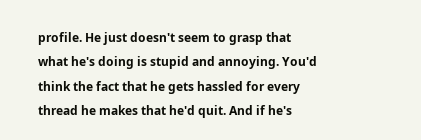profile. He just doesn't seem to grasp that what he's doing is stupid and annoying. You'd think the fact that he gets hassled for every thread he makes that he'd quit. And if he's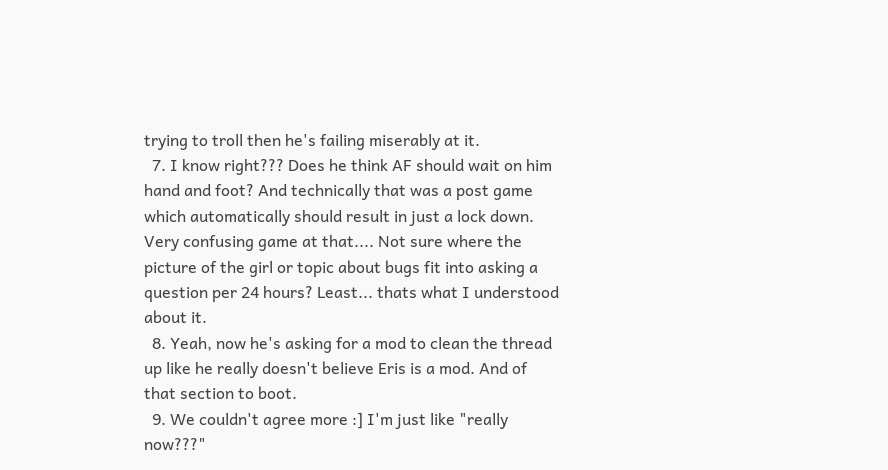trying to troll then he's failing miserably at it.
  7. I know right??? Does he think AF should wait on him hand and foot? And technically that was a post game which automatically should result in just a lock down. Very confusing game at that.... Not sure where the picture of the girl or topic about bugs fit into asking a question per 24 hours? Least... thats what I understood about it.
  8. Yeah, now he's asking for a mod to clean the thread up like he really doesn't believe Eris is a mod. And of that section to boot.
  9. We couldn't agree more :] I'm just like "really now???"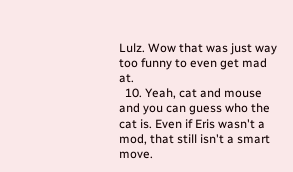Lulz. Wow that was just way too funny to even get mad at.
  10. Yeah, cat and mouse and you can guess who the cat is. Even if Eris wasn't a mod, that still isn't a smart move.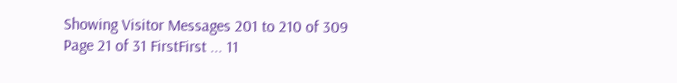Showing Visitor Messages 201 to 210 of 309
Page 21 of 31 FirstFirst ... 11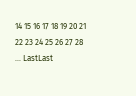14 15 16 17 18 19 20 21 22 23 24 25 26 27 28 ... LastLast